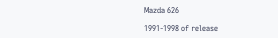Mazda 626

1991-1998 of release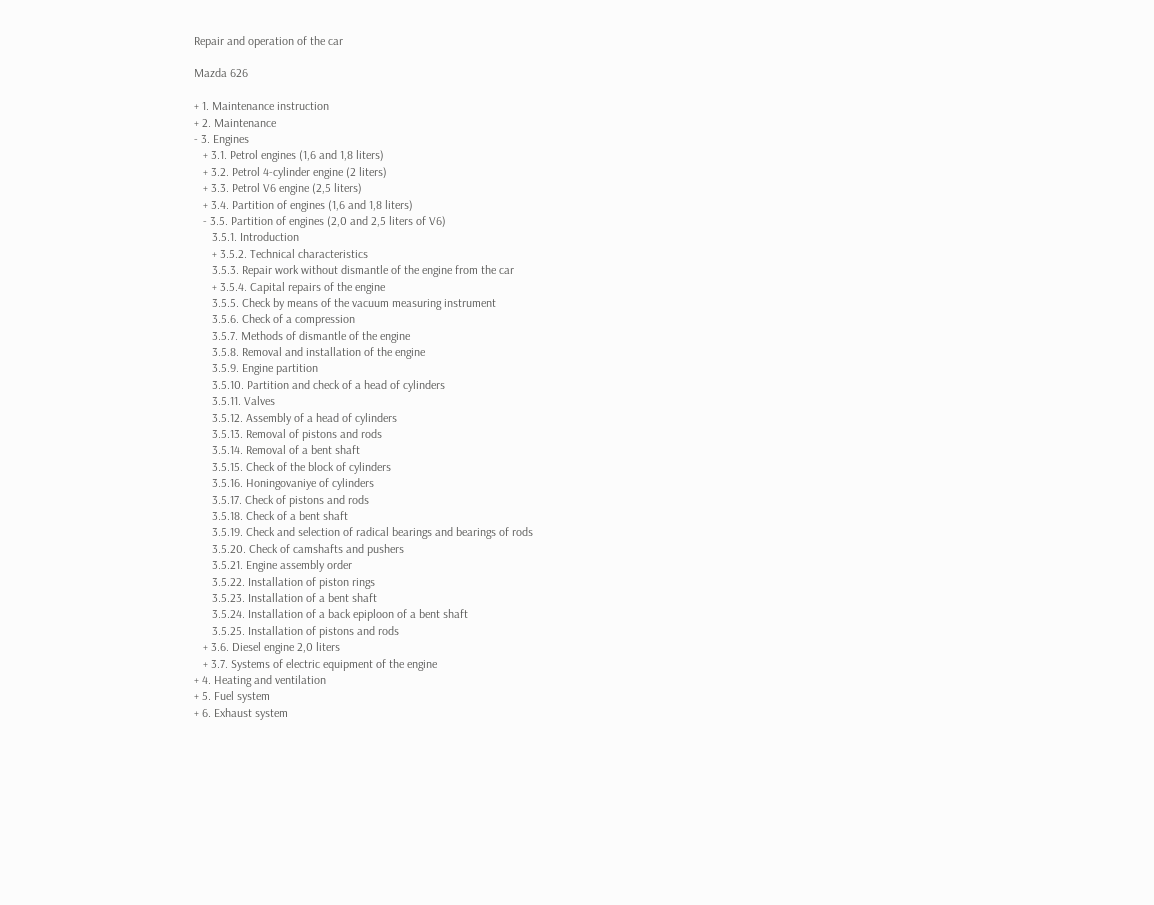Repair and operation of the car

Mazda 626

+ 1. Maintenance instruction
+ 2. Maintenance
- 3. Engines
   + 3.1. Petrol engines (1,6 and 1,8 liters)
   + 3.2. Petrol 4-cylinder engine (2 liters)
   + 3.3. Petrol V6 engine (2,5 liters)
   + 3.4. Partition of engines (1,6 and 1,8 liters)
   - 3.5. Partition of engines (2,0 and 2,5 liters of V6)
      3.5.1. Introduction
      + 3.5.2. Technical characteristics
      3.5.3. Repair work without dismantle of the engine from the car
      + 3.5.4. Capital repairs of the engine
      3.5.5. Check by means of the vacuum measuring instrument
      3.5.6. Check of a compression
      3.5.7. Methods of dismantle of the engine
      3.5.8. Removal and installation of the engine
      3.5.9. Engine partition
      3.5.10. Partition and check of a head of cylinders
      3.5.11. Valves
      3.5.12. Assembly of a head of cylinders
      3.5.13. Removal of pistons and rods
      3.5.14. Removal of a bent shaft
      3.5.15. Check of the block of cylinders
      3.5.16. Honingovaniye of cylinders
      3.5.17. Check of pistons and rods
      3.5.18. Check of a bent shaft
      3.5.19. Check and selection of radical bearings and bearings of rods
      3.5.20. Check of camshafts and pushers
      3.5.21. Engine assembly order
      3.5.22. Installation of piston rings
      3.5.23. Installation of a bent shaft
      3.5.24. Installation of a back epiploon of a bent shaft
      3.5.25. Installation of pistons and rods
   + 3.6. Diesel engine 2,0 liters
   + 3.7. Systems of electric equipment of the engine
+ 4. Heating and ventilation
+ 5. Fuel system
+ 6. Exhaust system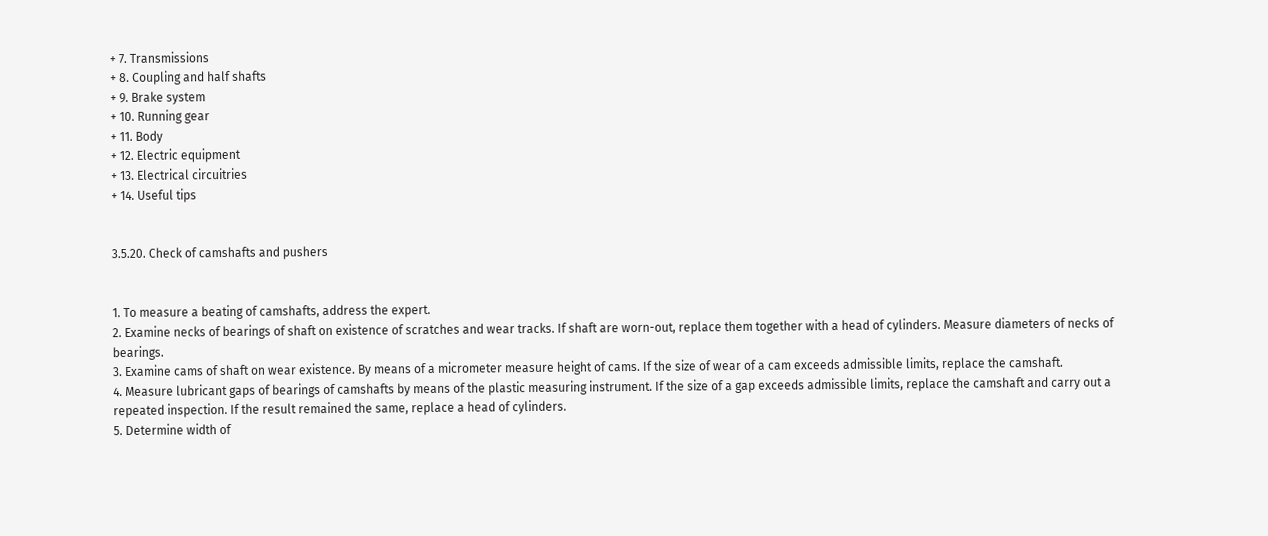+ 7. Transmissions
+ 8. Coupling and half shafts
+ 9. Brake system
+ 10. Running gear
+ 11. Body
+ 12. Electric equipment
+ 13. Electrical circuitries
+ 14. Useful tips


3.5.20. Check of camshafts and pushers


1. To measure a beating of camshafts, address the expert.
2. Examine necks of bearings of shaft on existence of scratches and wear tracks. If shaft are worn-out, replace them together with a head of cylinders. Measure diameters of necks of bearings.
3. Examine cams of shaft on wear existence. By means of a micrometer measure height of cams. If the size of wear of a cam exceeds admissible limits, replace the camshaft.
4. Measure lubricant gaps of bearings of camshafts by means of the plastic measuring instrument. If the size of a gap exceeds admissible limits, replace the camshaft and carry out a repeated inspection. If the result remained the same, replace a head of cylinders.
5. Determine width of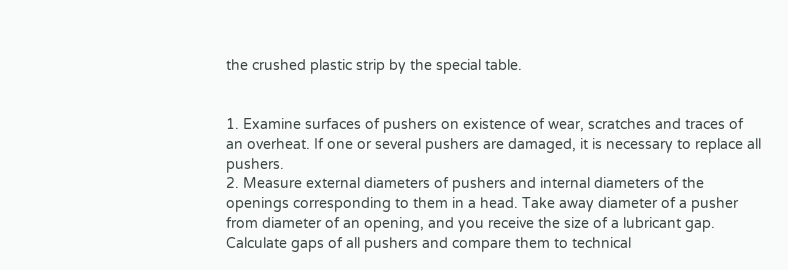the crushed plastic strip by the special table.


1. Examine surfaces of pushers on existence of wear, scratches and traces of an overheat. If one or several pushers are damaged, it is necessary to replace all pushers.
2. Measure external diameters of pushers and internal diameters of the openings corresponding to them in a head. Take away diameter of a pusher from diameter of an opening, and you receive the size of a lubricant gap. Calculate gaps of all pushers and compare them to technical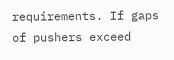requirements. If gaps of pushers exceed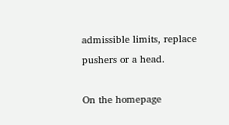admissible limits, replace pushers or a head.

On the homepage